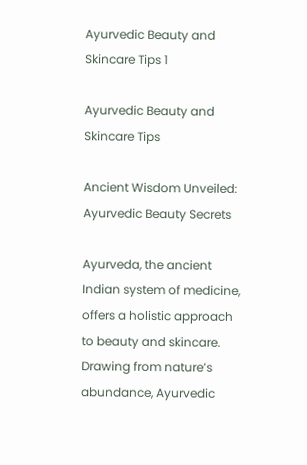Ayurvedic Beauty and Skincare Tips 1

Ayurvedic Beauty and Skincare Tips

Ancient Wisdom Unveiled: Ayurvedic Beauty Secrets

Ayurveda, the ancient Indian system of medicine, offers a holistic approach to beauty and skincare. Drawing from nature’s abundance, Ayurvedic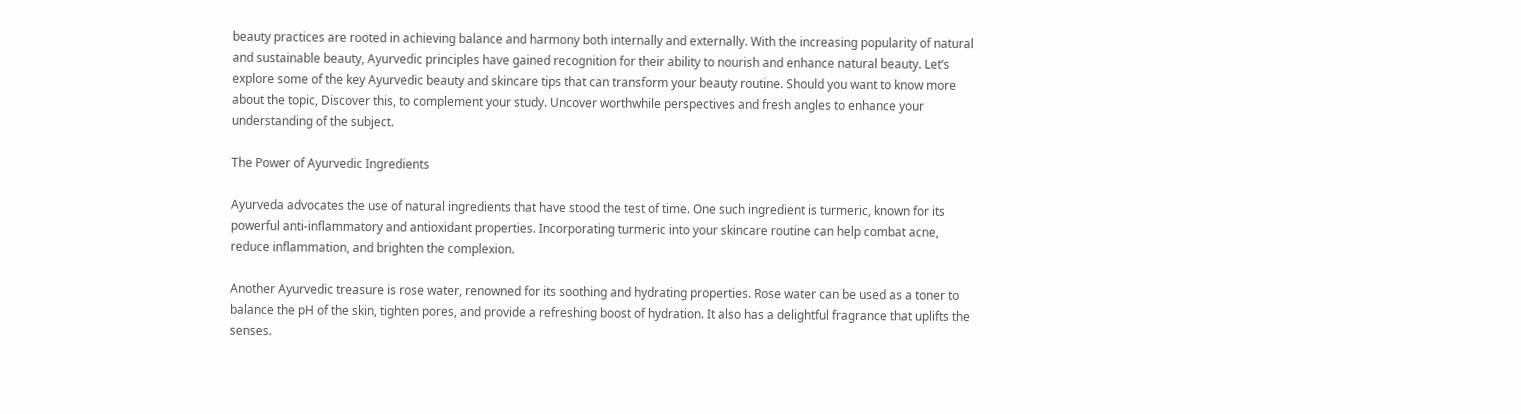beauty practices are rooted in achieving balance and harmony both internally and externally. With the increasing popularity of natural and sustainable beauty, Ayurvedic principles have gained recognition for their ability to nourish and enhance natural beauty. Let’s explore some of the key Ayurvedic beauty and skincare tips that can transform your beauty routine. Should you want to know more about the topic, Discover this, to complement your study. Uncover worthwhile perspectives and fresh angles to enhance your understanding of the subject.

The Power of Ayurvedic Ingredients

Ayurveda advocates the use of natural ingredients that have stood the test of time. One such ingredient is turmeric, known for its powerful anti-inflammatory and antioxidant properties. Incorporating turmeric into your skincare routine can help combat acne, reduce inflammation, and brighten the complexion.

Another Ayurvedic treasure is rose water, renowned for its soothing and hydrating properties. Rose water can be used as a toner to balance the pH of the skin, tighten pores, and provide a refreshing boost of hydration. It also has a delightful fragrance that uplifts the senses.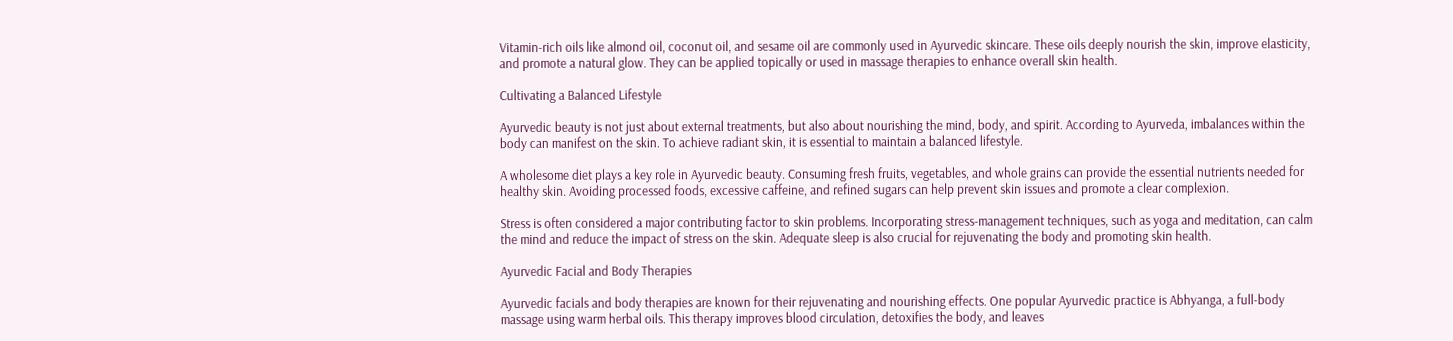Vitamin-rich oils like almond oil, coconut oil, and sesame oil are commonly used in Ayurvedic skincare. These oils deeply nourish the skin, improve elasticity, and promote a natural glow. They can be applied topically or used in massage therapies to enhance overall skin health.

Cultivating a Balanced Lifestyle

Ayurvedic beauty is not just about external treatments, but also about nourishing the mind, body, and spirit. According to Ayurveda, imbalances within the body can manifest on the skin. To achieve radiant skin, it is essential to maintain a balanced lifestyle.

A wholesome diet plays a key role in Ayurvedic beauty. Consuming fresh fruits, vegetables, and whole grains can provide the essential nutrients needed for healthy skin. Avoiding processed foods, excessive caffeine, and refined sugars can help prevent skin issues and promote a clear complexion.

Stress is often considered a major contributing factor to skin problems. Incorporating stress-management techniques, such as yoga and meditation, can calm the mind and reduce the impact of stress on the skin. Adequate sleep is also crucial for rejuvenating the body and promoting skin health.

Ayurvedic Facial and Body Therapies

Ayurvedic facials and body therapies are known for their rejuvenating and nourishing effects. One popular Ayurvedic practice is Abhyanga, a full-body massage using warm herbal oils. This therapy improves blood circulation, detoxifies the body, and leaves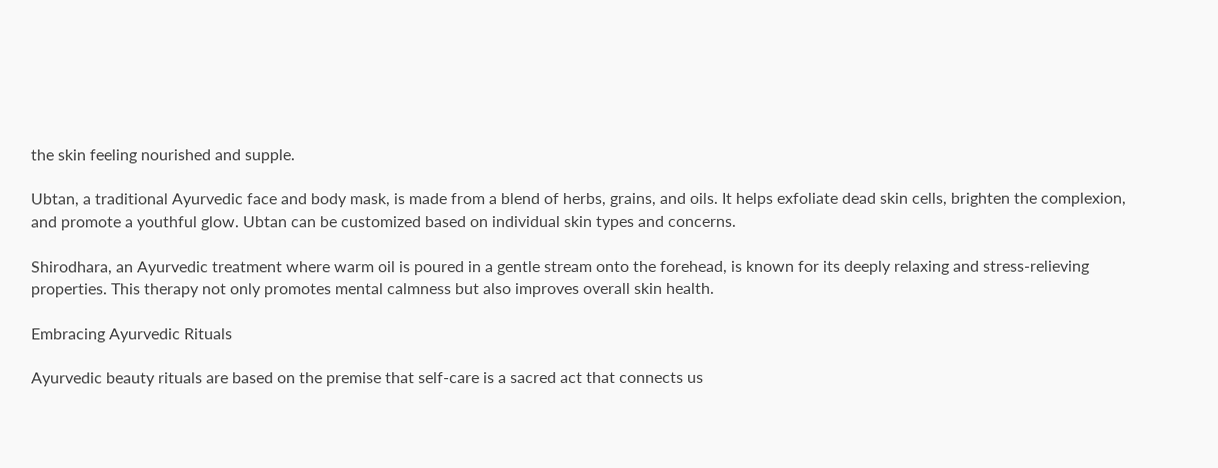the skin feeling nourished and supple.

Ubtan, a traditional Ayurvedic face and body mask, is made from a blend of herbs, grains, and oils. It helps exfoliate dead skin cells, brighten the complexion, and promote a youthful glow. Ubtan can be customized based on individual skin types and concerns.

Shirodhara, an Ayurvedic treatment where warm oil is poured in a gentle stream onto the forehead, is known for its deeply relaxing and stress-relieving properties. This therapy not only promotes mental calmness but also improves overall skin health.

Embracing Ayurvedic Rituals

Ayurvedic beauty rituals are based on the premise that self-care is a sacred act that connects us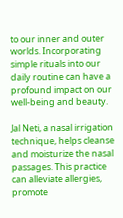to our inner and outer worlds. Incorporating simple rituals into our daily routine can have a profound impact on our well-being and beauty.

Jal Neti, a nasal irrigation technique, helps cleanse and moisturize the nasal passages. This practice can alleviate allergies, promote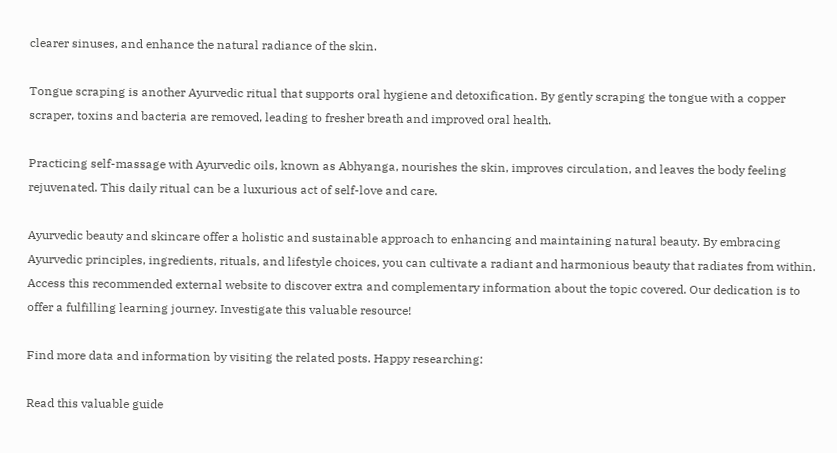clearer sinuses, and enhance the natural radiance of the skin.

Tongue scraping is another Ayurvedic ritual that supports oral hygiene and detoxification. By gently scraping the tongue with a copper scraper, toxins and bacteria are removed, leading to fresher breath and improved oral health.

Practicing self-massage with Ayurvedic oils, known as Abhyanga, nourishes the skin, improves circulation, and leaves the body feeling rejuvenated. This daily ritual can be a luxurious act of self-love and care.

Ayurvedic beauty and skincare offer a holistic and sustainable approach to enhancing and maintaining natural beauty. By embracing Ayurvedic principles, ingredients, rituals, and lifestyle choices, you can cultivate a radiant and harmonious beauty that radiates from within. Access this recommended external website to discover extra and complementary information about the topic covered. Our dedication is to offer a fulfilling learning journey. Investigate this valuable resource!

Find more data and information by visiting the related posts. Happy researching:

Read this valuable guide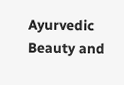Ayurvedic Beauty and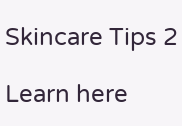Skincare Tips 2

Learn here